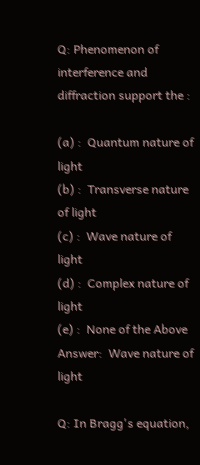Q: Phenomenon of interference and diffraction support the :

(a) :  Quantum nature of light
(b) :  Transverse nature of light
(c) :  Wave nature of light
(d) :  Complex nature of light
(e) :  None of the Above
Answer:  Wave nature of light

Q: In Bragg's equation,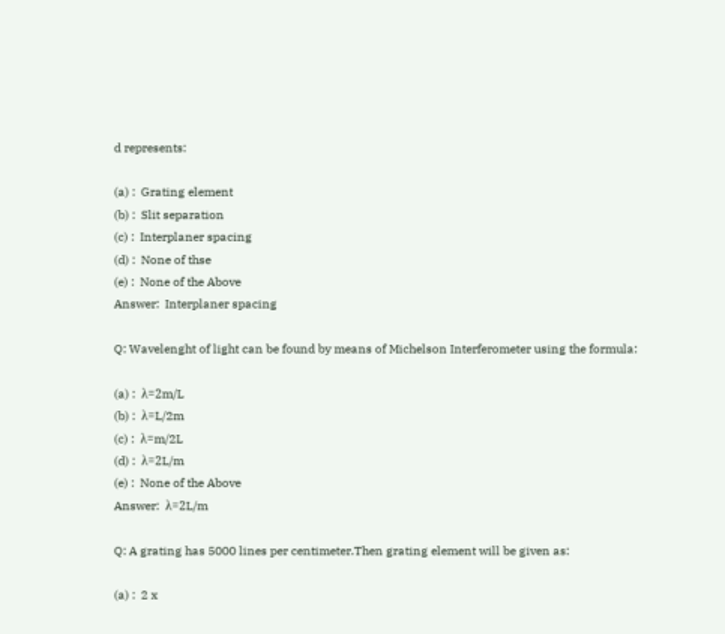d represents:

(a) :  Grating element
(b) :  Slit separation
(c) :  Interplaner spacing
(d) :  None of thse
(e) :  None of the Above
Answer:  Interplaner spacing

Q: Wavelenght of light can be found by means of Michelson Interferometer using the formula:

(a) :  λ=2m/L
(b) :  λ=L/2m
(c) :  λ=m/2L
(d) :  λ=2L/m
(e) :  None of the Above
Answer:  λ=2L/m

Q: A grating has 5000 lines per centimeter.Then grating element will be given as:

(a) :  2 x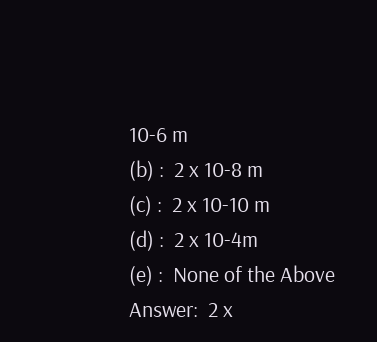10-6 m
(b) :  2 x 10-8 m
(c) :  2 x 10-10 m
(d) :  2 x 10-4m
(e) :  None of the Above
Answer:  2 x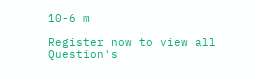10-6 m

Register now to view all Question's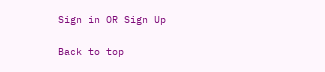Sign in OR Sign Up

Back to top